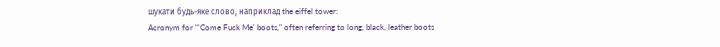шукати будь-яке слово, наприклад the eiffel tower:
Acronym for "'Come Fuck Me' boots," often referring to long, black, leather boots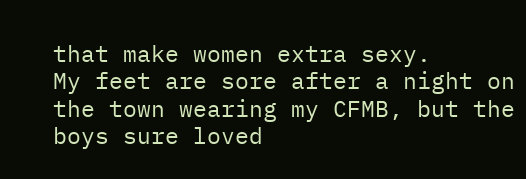that make women extra sexy.
My feet are sore after a night on the town wearing my CFMB, but the boys sure loved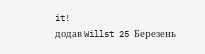it!
додав Willst 25 Березень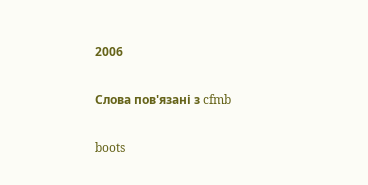2006

Слова пов'язані з cfmb

boots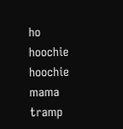ho hoochie hoochie mama tramp